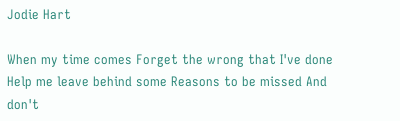Jodie Hart

When my time comes Forget the wrong that I've done Help me leave behind some Reasons to be missed And don't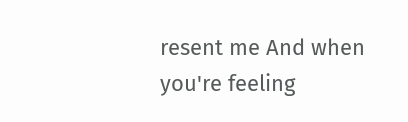resent me And when you're feeling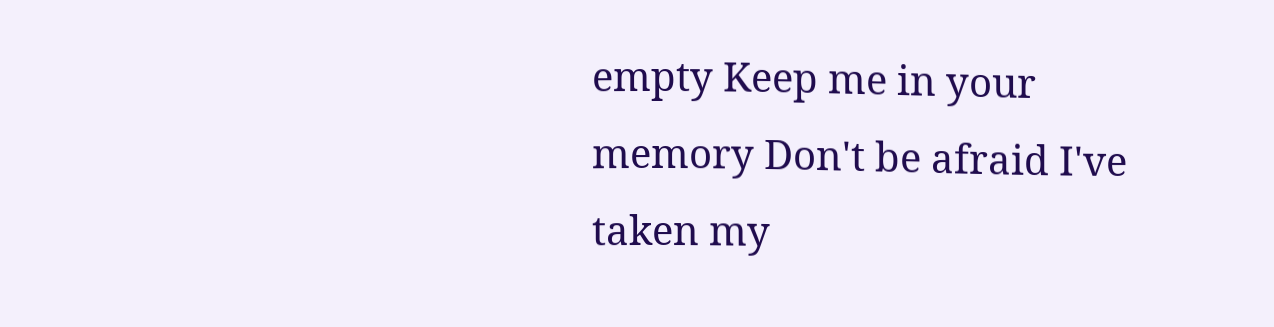empty Keep me in your memory Don't be afraid I've taken my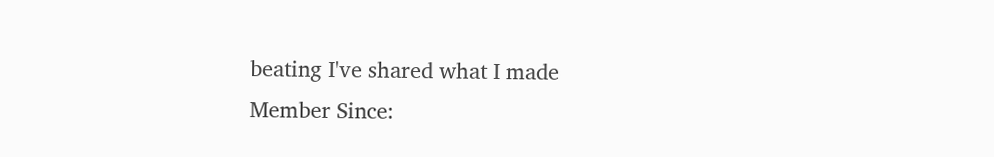beating I've shared what I made
Member Since: